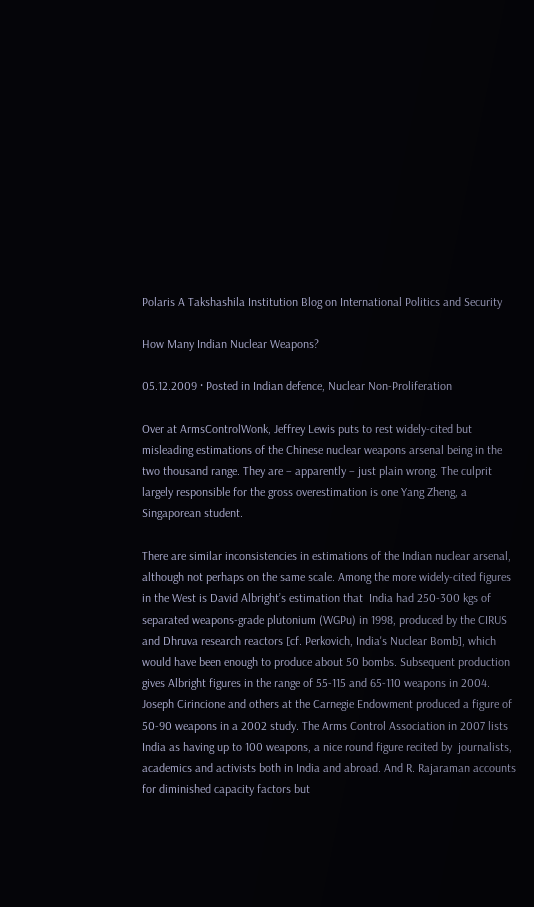Polaris A Takshashila Institution Blog on International Politics and Security

How Many Indian Nuclear Weapons?

05.12.2009 · Posted in Indian defence, Nuclear Non-Proliferation

Over at ArmsControlWonk, Jeffrey Lewis puts to rest widely-cited but misleading estimations of the Chinese nuclear weapons arsenal being in the two thousand range. They are – apparently – just plain wrong. The culprit largely responsible for the gross overestimation is one Yang Zheng, a Singaporean student.

There are similar inconsistencies in estimations of the Indian nuclear arsenal, although not perhaps on the same scale. Among the more widely-cited figures in the West is David Albright’s estimation that  India had 250-300 kgs of separated weapons-grade plutonium (WGPu) in 1998, produced by the CIRUS and Dhruva research reactors [cf. Perkovich, India's Nuclear Bomb], which would have been enough to produce about 50 bombs. Subsequent production gives Albright figures in the range of 55-115 and 65-110 weapons in 2004. Joseph Cirincione and others at the Carnegie Endowment produced a figure of 50-90 weapons in a 2002 study. The Arms Control Association in 2007 lists India as having up to 100 weapons, a nice round figure recited by  journalists, academics and activists both in India and abroad. And R. Rajaraman accounts for diminished capacity factors but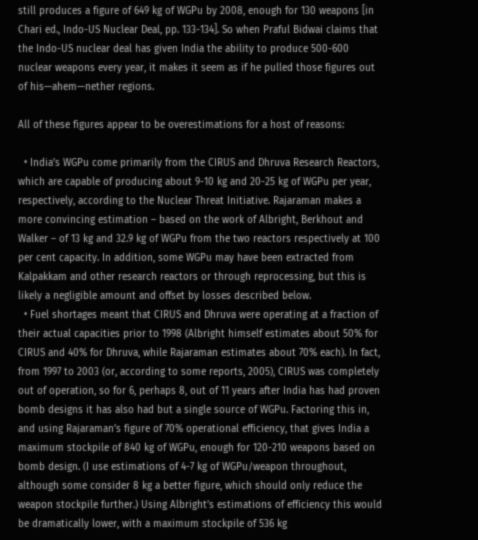still produces a figure of 649 kg of WGPu by 2008, enough for 130 weapons [in Chari ed., Indo-US Nuclear Deal, pp. 133-134]. So when Praful Bidwai claims that the Indo-US nuclear deal has given India the ability to produce 500-600 nuclear weapons every year, it makes it seem as if he pulled those figures out of his—ahem—nether regions.

All of these figures appear to be overestimations for a host of reasons:

  • India’s WGPu come primarily from the CIRUS and Dhruva Research Reactors, which are capable of producing about 9-10 kg and 20-25 kg of WGPu per year, respectively, according to the Nuclear Threat Initiative. Rajaraman makes a more convincing estimation – based on the work of Albright, Berkhout and Walker – of 13 kg and 32.9 kg of WGPu from the two reactors respectively at 100 per cent capacity. In addition, some WGPu may have been extracted from Kalpakkam and other research reactors or through reprocessing, but this is likely a negligible amount and offset by losses described below.
  • Fuel shortages meant that CIRUS and Dhruva were operating at a fraction of their actual capacities prior to 1998 (Albright himself estimates about 50% for CIRUS and 40% for Dhruva, while Rajaraman estimates about 70% each). In fact, from 1997 to 2003 (or, according to some reports, 2005), CIRUS was completely out of operation, so for 6, perhaps 8, out of 11 years after India has had proven bomb designs it has also had but a single source of WGPu. Factoring this in, and using Rajaraman’s figure of 70% operational efficiency, that gives India a maximum stockpile of 840 kg of WGPu, enough for 120-210 weapons based on bomb design. (I use estimations of 4-7 kg of WGPu/weapon throughout, although some consider 8 kg a better figure, which should only reduce the weapon stockpile further.) Using Albright’s estimations of efficiency this would be dramatically lower, with a maximum stockpile of 536 kg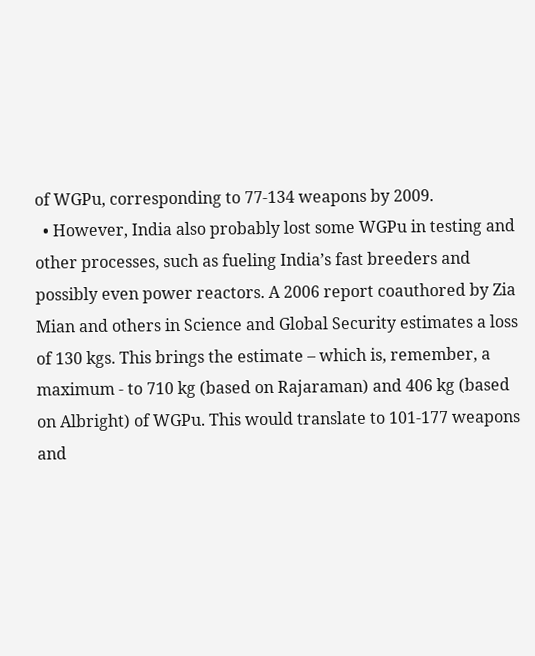of WGPu, corresponding to 77-134 weapons by 2009.
  • However, India also probably lost some WGPu in testing and other processes, such as fueling India’s fast breeders and possibly even power reactors. A 2006 report coauthored by Zia Mian and others in Science and Global Security estimates a loss of 130 kgs. This brings the estimate – which is, remember, a maximum - to 710 kg (based on Rajaraman) and 406 kg (based on Albright) of WGPu. This would translate to 101-177 weapons and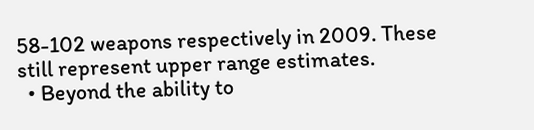58-102 weapons respectively in 2009. These still represent upper range estimates.
  • Beyond the ability to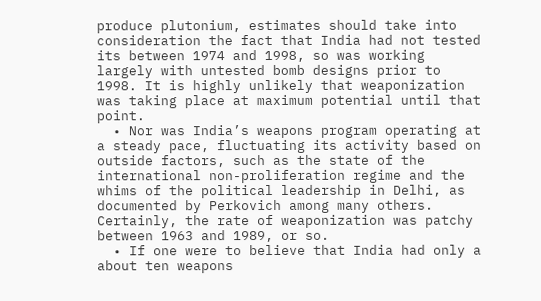produce plutonium, estimates should take into consideration the fact that India had not tested its between 1974 and 1998, so was working largely with untested bomb designs prior to 1998. It is highly unlikely that weaponization was taking place at maximum potential until that point.
  • Nor was India’s weapons program operating at a steady pace, fluctuating its activity based on outside factors, such as the state of the international non-proliferation regime and the whims of the political leadership in Delhi, as documented by Perkovich among many others. Certainly, the rate of weaponization was patchy between 1963 and 1989, or so.
  • If one were to believe that India had only a about ten weapons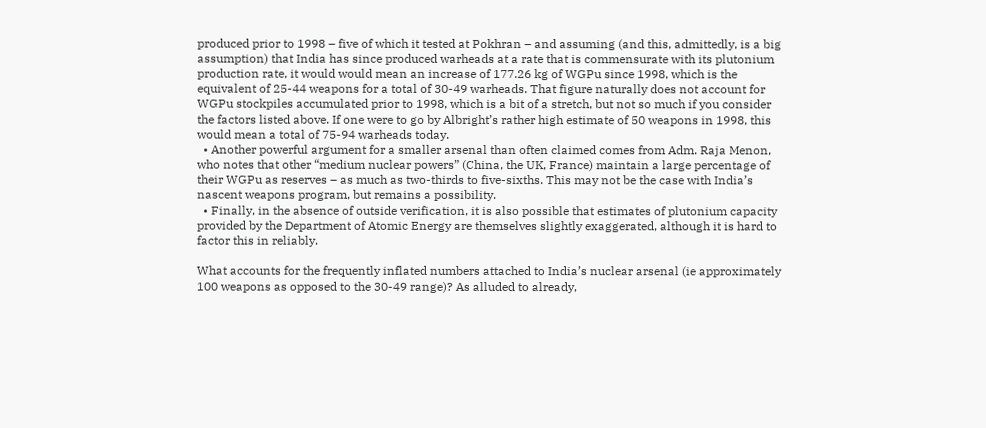produced prior to 1998 – five of which it tested at Pokhran – and assuming (and this, admittedly, is a big assumption) that India has since produced warheads at a rate that is commensurate with its plutonium production rate, it would would mean an increase of 177.26 kg of WGPu since 1998, which is the equivalent of 25-44 weapons for a total of 30-49 warheads. That figure naturally does not account for WGPu stockpiles accumulated prior to 1998, which is a bit of a stretch, but not so much if you consider the factors listed above. If one were to go by Albright’s rather high estimate of 50 weapons in 1998, this would mean a total of 75-94 warheads today.
  • Another powerful argument for a smaller arsenal than often claimed comes from Adm. Raja Menon, who notes that other “medium nuclear powers” (China, the UK, France) maintain a large percentage of their WGPu as reserves – as much as two-thirds to five-sixths. This may not be the case with India’s nascent weapons program, but remains a possibility.
  • Finally, in the absence of outside verification, it is also possible that estimates of plutonium capacity provided by the Department of Atomic Energy are themselves slightly exaggerated, although it is hard to factor this in reliably.

What accounts for the frequently inflated numbers attached to India’s nuclear arsenal (ie approximately 100 weapons as opposed to the 30-49 range)? As alluded to already,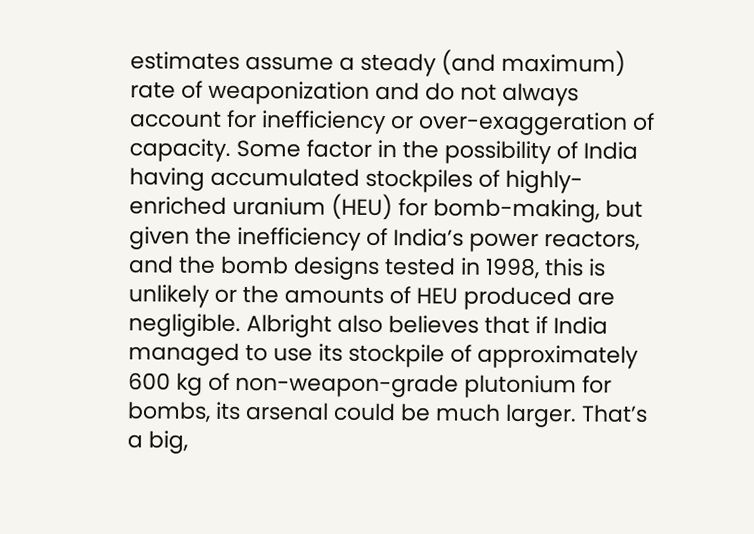estimates assume a steady (and maximum) rate of weaponization and do not always account for inefficiency or over-exaggeration of capacity. Some factor in the possibility of India having accumulated stockpiles of highly-enriched uranium (HEU) for bomb-making, but given the inefficiency of India’s power reactors, and the bomb designs tested in 1998, this is unlikely or the amounts of HEU produced are negligible. Albright also believes that if India managed to use its stockpile of approximately 600 kg of non-weapon-grade plutonium for bombs, its arsenal could be much larger. That’s a big,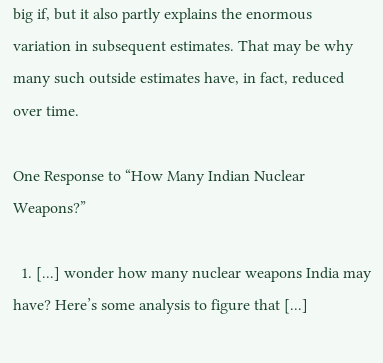big if, but it also partly explains the enormous variation in subsequent estimates. That may be why many such outside estimates have, in fact, reduced over time.

One Response to “How Many Indian Nuclear Weapons?”

  1. [...] wonder how many nuclear weapons India may have? Here’s some analysis to figure that [...]